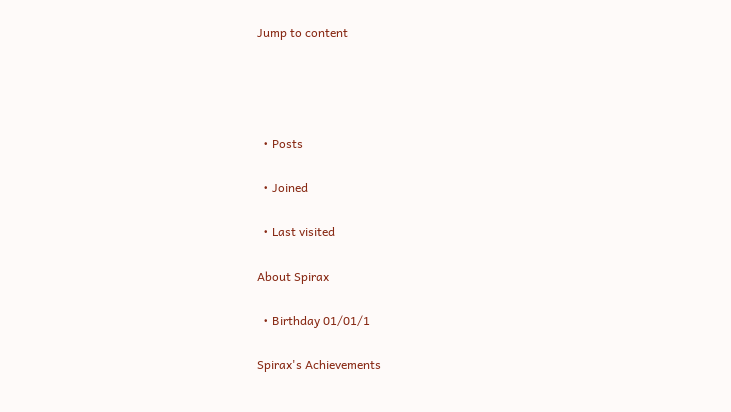Jump to content




  • Posts

  • Joined

  • Last visited

About Spirax

  • Birthday 01/01/1

Spirax's Achievements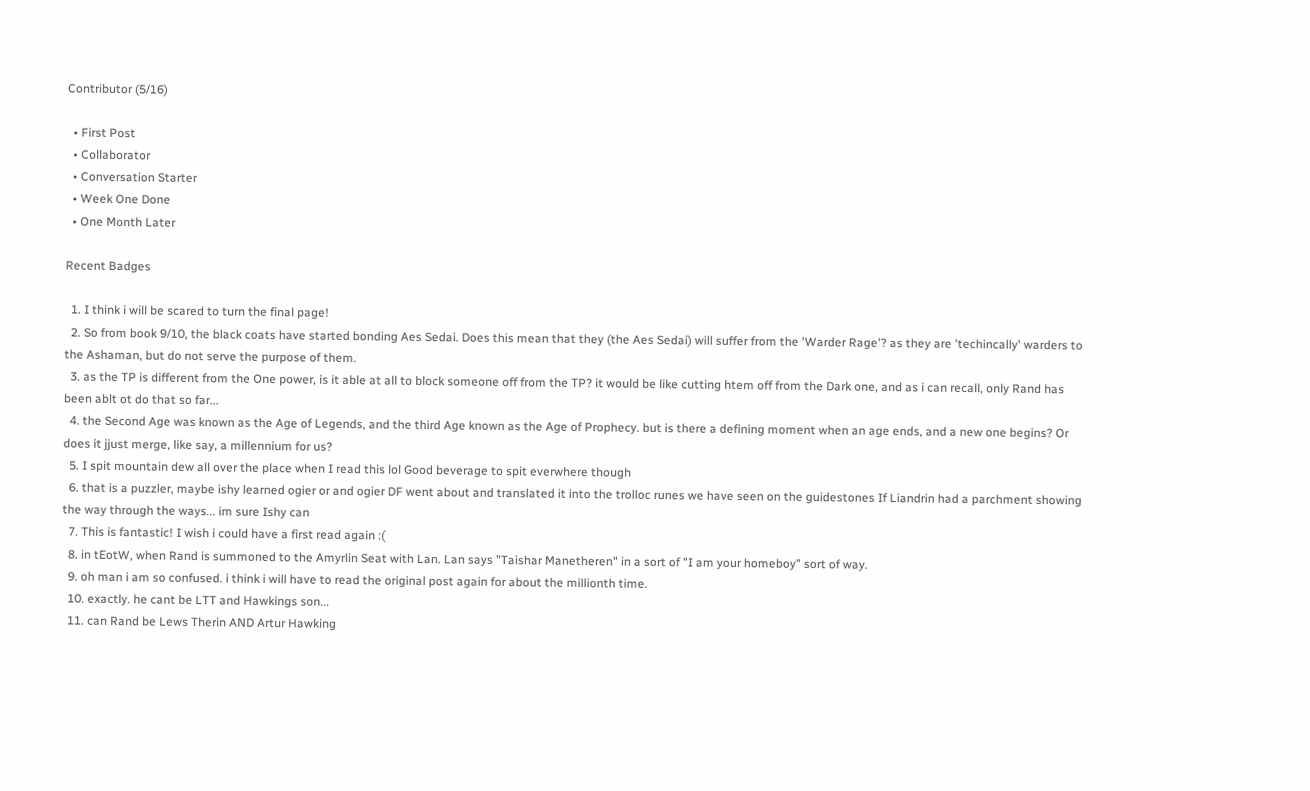Contributor (5/16)

  • First Post
  • Collaborator
  • Conversation Starter
  • Week One Done
  • One Month Later

Recent Badges

  1. I think i will be scared to turn the final page!
  2. So from book 9/10, the black coats have started bonding Aes Sedai. Does this mean that they (the Aes Sedai) will suffer from the 'Warder Rage'? as they are 'techincally' warders to the Ashaman, but do not serve the purpose of them.
  3. as the TP is different from the One power, is it able at all to block someone off from the TP? it would be like cutting htem off from the Dark one, and as i can recall, only Rand has been ablt ot do that so far...
  4. the Second Age was known as the Age of Legends, and the third Age known as the Age of Prophecy. but is there a defining moment when an age ends, and a new one begins? Or does it jjust merge, like say, a millennium for us?
  5. I spit mountain dew all over the place when I read this lol Good beverage to spit everwhere though
  6. that is a puzzler, maybe ishy learned ogier or and ogier DF went about and translated it into the trolloc runes we have seen on the guidestones If Liandrin had a parchment showing the way through the ways... im sure Ishy can
  7. This is fantastic! I wish i could have a first read again :(
  8. in tEotW, when Rand is summoned to the Amyrlin Seat with Lan. Lan says "Taishar Manetheren" in a sort of "I am your homeboy" sort of way.
  9. oh man i am so confused. i think i will have to read the original post again for about the millionth time.
  10. exactly. he cant be LTT and Hawkings son...
  11. can Rand be Lews Therin AND Artur Hawking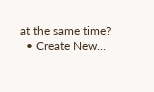at the same time?
  • Create New...